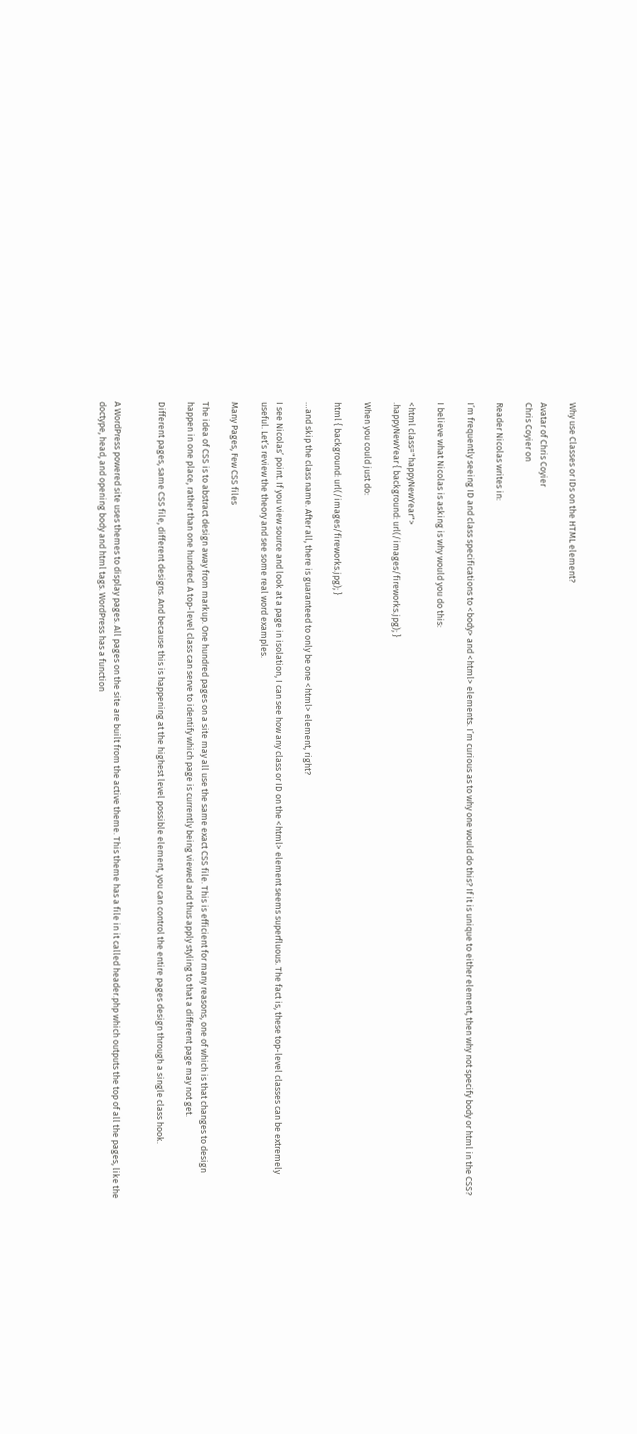Why use Classes or IDs on the HTML element?

Avatar of Chris Coyier
Chris Coyier on

Reader Nicolas writes in:

I’m frequently seeing ID and class specifications to <body> and <html> elements. I’m curious as to why one would do this? If it is unique to either element, then why not specify body or html in the CSS?

I believe what Nicolas is asking is why would you do this:

<html class="happyNewYear">
.happyNewYear { background: url(/images/fireworks.jpg); }

When you could just do:

html { background: url(/images/fireworks.jpg); }

…and skip the class name. After all, there is guaranteed to only be one <html> element, right?

I see Nicolas’ point. If you view source and look at a page in isolation, I can see how any class or ID on the <html> element seems superfluous. The fact is, these top-level classes can be extremely useful. Let’s review the theory and see some real word examples.

Many Pages, Few CSS files

The idea of CSS is to abstract design away from markup. One hundred pages on a site may all use the same exact CSS file. This is efficient for many reasons, one of which is that changes to design happen in one place, rather than one hundred. A top-level class can serve to identify which page is currently being viewed and thus apply styling to that a different page may not get.

Different pages, same CSS file, different designs. And because this is happening at the highest level possible element, you can control the entire pages design through a single class hook.


A WordPress powered site uses themes to display pages. All pages on the site are built from the active theme. This theme has a file in it called header.php which outputs the top of all the pages, like the doctype, head, and opening body and html tags. WordPress has a function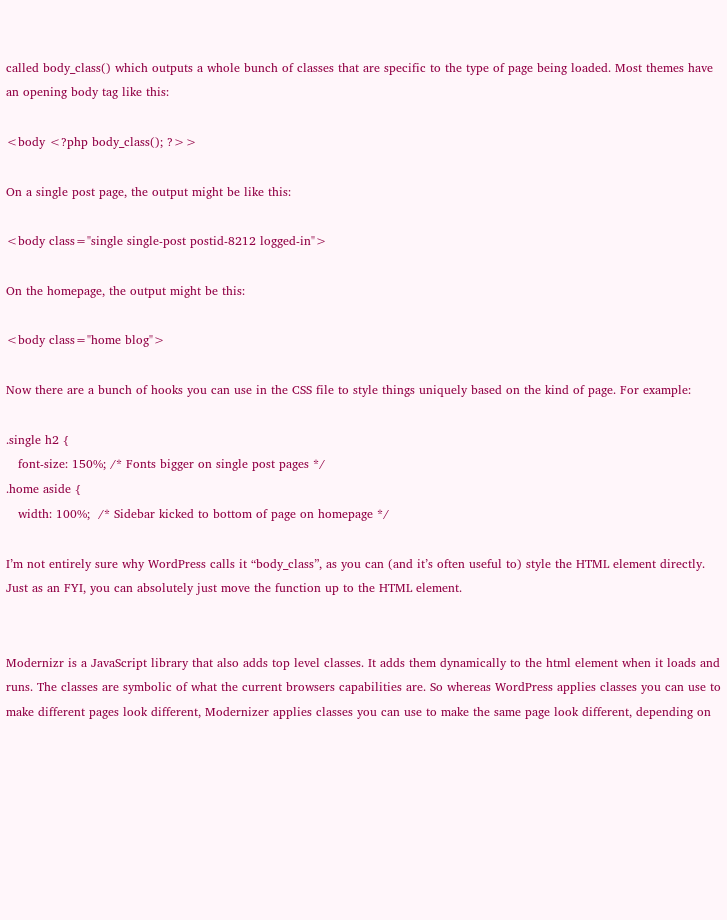called body_class() which outputs a whole bunch of classes that are specific to the type of page being loaded. Most themes have an opening body tag like this:

<body <?php body_class(); ?>>

On a single post page, the output might be like this:

<body class="single single-post postid-8212 logged-in">

On the homepage, the output might be this:

<body class="home blog">

Now there are a bunch of hooks you can use in the CSS file to style things uniquely based on the kind of page. For example:

.single h2 {
   font-size: 150%; /* Fonts bigger on single post pages */
.home aside {
   width: 100%;  /* Sidebar kicked to bottom of page on homepage */

I’m not entirely sure why WordPress calls it “body_class”, as you can (and it’s often useful to) style the HTML element directly. Just as an FYI, you can absolutely just move the function up to the HTML element.


Modernizr is a JavaScript library that also adds top level classes. It adds them dynamically to the html element when it loads and runs. The classes are symbolic of what the current browsers capabilities are. So whereas WordPress applies classes you can use to make different pages look different, Modernizer applies classes you can use to make the same page look different, depending on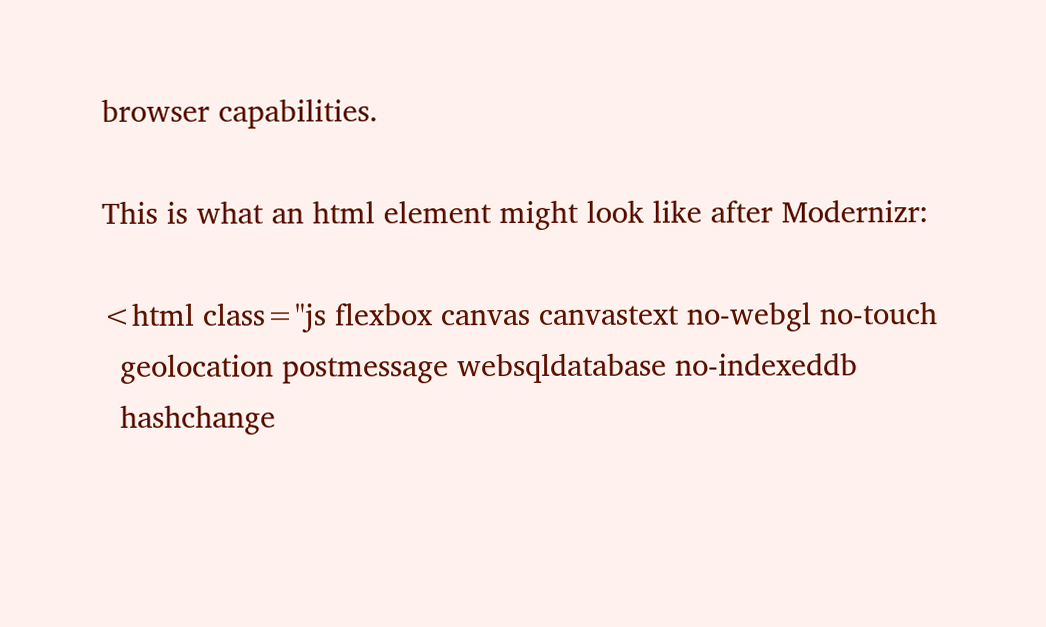browser capabilities.

This is what an html element might look like after Modernizr:

<html class="js flexbox canvas canvastext no-webgl no-touch
  geolocation postmessage websqldatabase no-indexeddb
  hashchange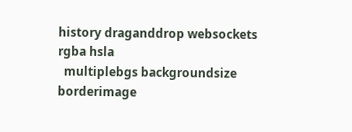history draganddrop websockets rgba hsla
  multiplebgs backgroundsize borderimage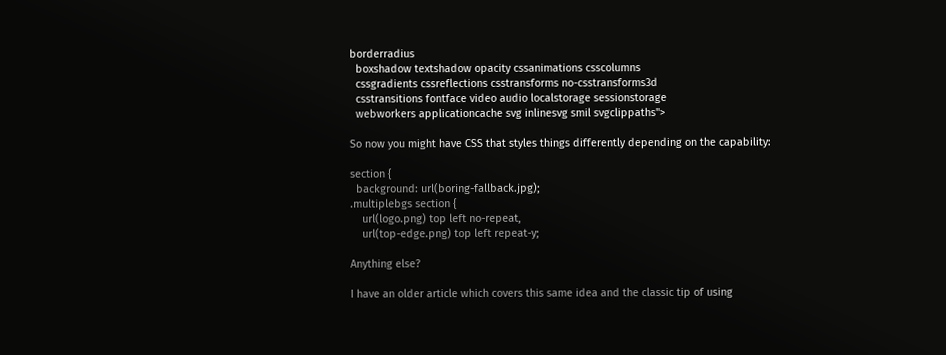borderradius
  boxshadow textshadow opacity cssanimations csscolumns
  cssgradients cssreflections csstransforms no-csstransforms3d
  csstransitions fontface video audio localstorage sessionstorage
  webworkers applicationcache svg inlinesvg smil svgclippaths">

So now you might have CSS that styles things differently depending on the capability:

section {
  background: url(boring-fallback.jpg);
.multiplebgs section {
    url(logo.png) top left no-repeat,
    url(top-edge.png) top left repeat-y;

Anything else?

I have an older article which covers this same idea and the classic tip of using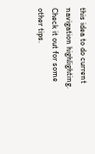this idea to do current navigation highlighting. Check it out for some other tips.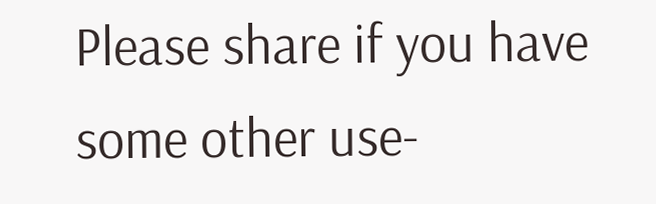Please share if you have some other use-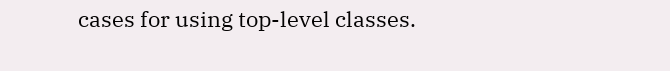cases for using top-level classes.